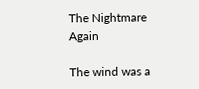The Nightmare Again

The wind was a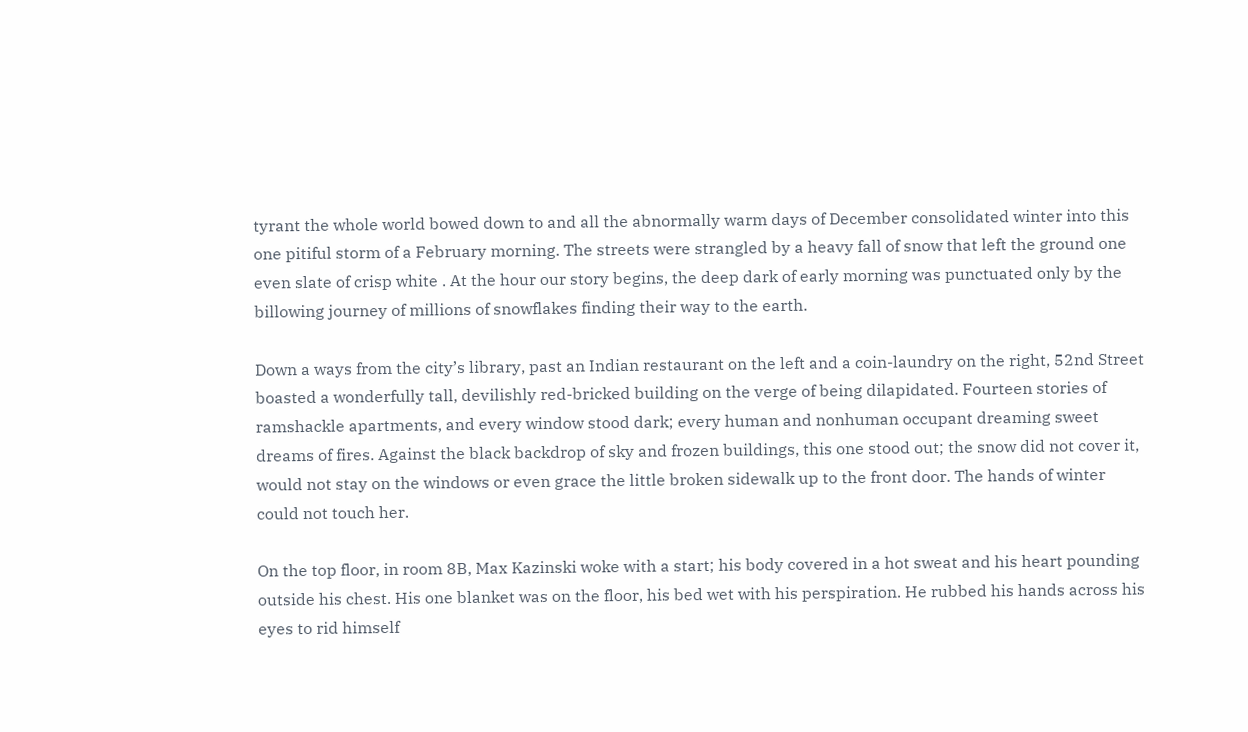tyrant the whole world bowed down to and all the abnormally warm days of December consolidated winter into this one pitiful storm of a February morning. The streets were strangled by a heavy fall of snow that left the ground one even slate of crisp white . At the hour our story begins, the deep dark of early morning was punctuated only by the billowing journey of millions of snowflakes finding their way to the earth.

Down a ways from the city’s library, past an Indian restaurant on the left and a coin-laundry on the right, 52nd Street boasted a wonderfully tall, devilishly red-bricked building on the verge of being dilapidated. Fourteen stories of ramshackle apartments, and every window stood dark; every human and nonhuman occupant dreaming sweet dreams of fires. Against the black backdrop of sky and frozen buildings, this one stood out; the snow did not cover it, would not stay on the windows or even grace the little broken sidewalk up to the front door. The hands of winter could not touch her.

On the top floor, in room 8B, Max Kazinski woke with a start; his body covered in a hot sweat and his heart pounding outside his chest. His one blanket was on the floor, his bed wet with his perspiration. He rubbed his hands across his eyes to rid himself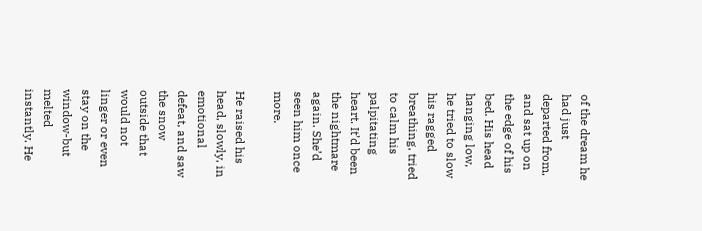of the dream he had just departed from, and sat up on the edge of his bed. His head hanging low, he tried to slow his ragged breathing, tried to calm his palpitating heart. It’d been the nightmare again. She’d seen him once more.

He raised his head, slowly, in emotional defeat, and saw the snow outside that would not linger or even stay on the window-but melted instantly. He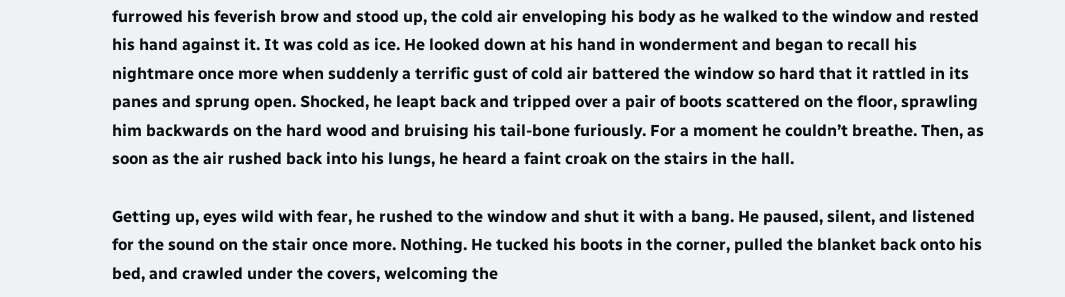furrowed his feverish brow and stood up, the cold air enveloping his body as he walked to the window and rested his hand against it. It was cold as ice. He looked down at his hand in wonderment and began to recall his nightmare once more when suddenly a terrific gust of cold air battered the window so hard that it rattled in its panes and sprung open. Shocked, he leapt back and tripped over a pair of boots scattered on the floor, sprawling him backwards on the hard wood and bruising his tail-bone furiously. For a moment he couldn’t breathe. Then, as soon as the air rushed back into his lungs, he heard a faint croak on the stairs in the hall.

Getting up, eyes wild with fear, he rushed to the window and shut it with a bang. He paused, silent, and listened for the sound on the stair once more. Nothing. He tucked his boots in the corner, pulled the blanket back onto his bed, and crawled under the covers, welcoming the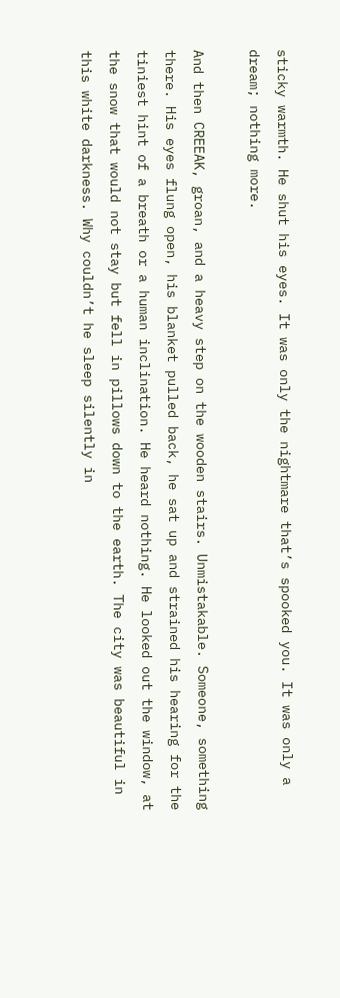sticky warmth. He shut his eyes. It was only the nightmare that’s spooked you. It was only a dream; nothing more.

And then CREEAK, groan, and a heavy step on the wooden stairs. Unmistakable. Someone, something there. His eyes flung open, his blanket pulled back, he sat up and strained his hearing for the tiniest hint of a breath or a human inclination. He heard nothing. He looked out the window, at the snow that would not stay but fell in pillows down to the earth. The city was beautiful in this white darkness. Why couldn’t he sleep silently in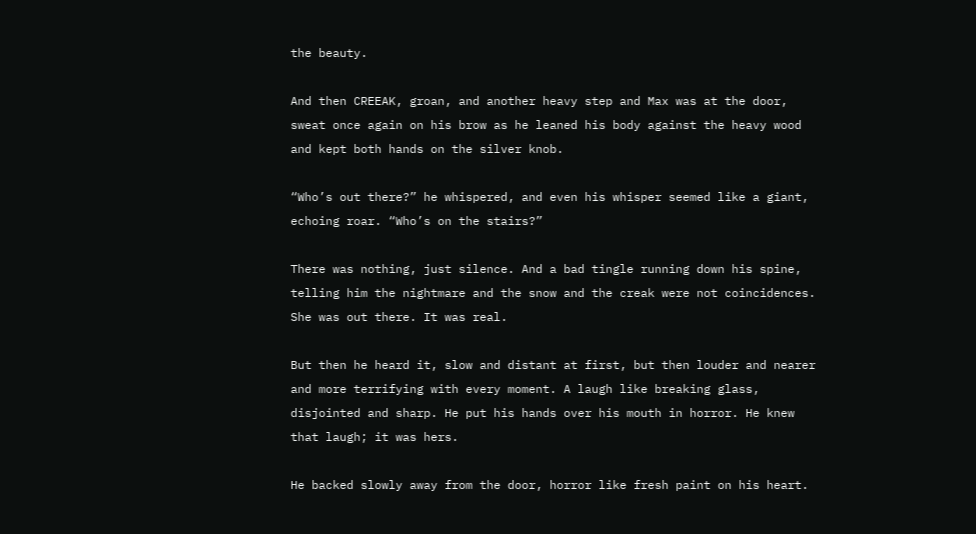the beauty.

And then CREEAK, groan, and another heavy step and Max was at the door, sweat once again on his brow as he leaned his body against the heavy wood and kept both hands on the silver knob.

“Who’s out there?” he whispered, and even his whisper seemed like a giant, echoing roar. “Who’s on the stairs?”

There was nothing, just silence. And a bad tingle running down his spine, telling him the nightmare and the snow and the creak were not coincidences. She was out there. It was real.

But then he heard it, slow and distant at first, but then louder and nearer and more terrifying with every moment. A laugh like breaking glass, disjointed and sharp. He put his hands over his mouth in horror. He knew that laugh; it was hers.

He backed slowly away from the door, horror like fresh paint on his heart.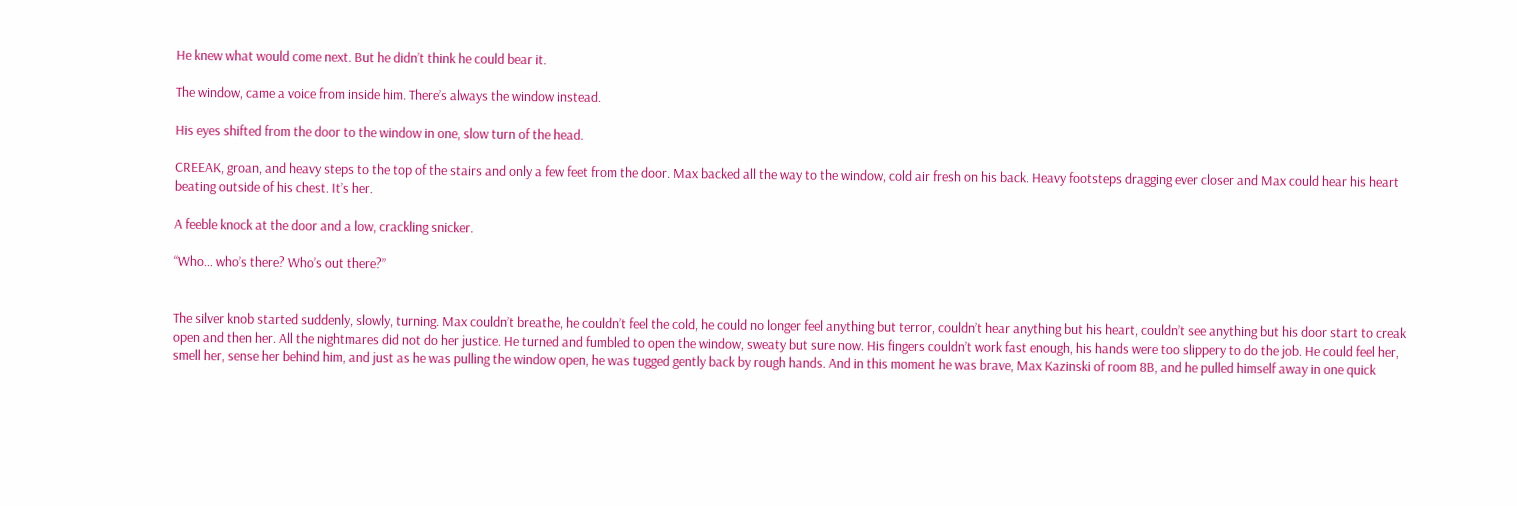He knew what would come next. But he didn’t think he could bear it.

The window, came a voice from inside him. There’s always the window instead.

His eyes shifted from the door to the window in one, slow turn of the head.

CREEAK, groan, and heavy steps to the top of the stairs and only a few feet from the door. Max backed all the way to the window, cold air fresh on his back. Heavy footsteps dragging ever closer and Max could hear his heart beating outside of his chest. It’s her.

A feeble knock at the door and a low, crackling snicker.

“Who… who’s there? Who’s out there?”


The silver knob started suddenly, slowly, turning. Max couldn’t breathe, he couldn’t feel the cold, he could no longer feel anything but terror, couldn’t hear anything but his heart, couldn’t see anything but his door start to creak open and then her. All the nightmares did not do her justice. He turned and fumbled to open the window, sweaty but sure now. His fingers couldn’t work fast enough, his hands were too slippery to do the job. He could feel her, smell her, sense her behind him, and just as he was pulling the window open, he was tugged gently back by rough hands. And in this moment he was brave, Max Kazinski of room 8B, and he pulled himself away in one quick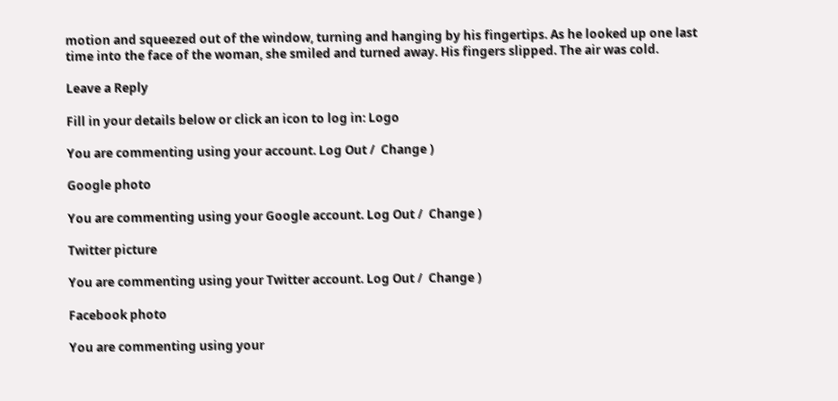motion and squeezed out of the window, turning and hanging by his fingertips. As he looked up one last time into the face of the woman, she smiled and turned away. His fingers slipped. The air was cold.

Leave a Reply

Fill in your details below or click an icon to log in: Logo

You are commenting using your account. Log Out /  Change )

Google photo

You are commenting using your Google account. Log Out /  Change )

Twitter picture

You are commenting using your Twitter account. Log Out /  Change )

Facebook photo

You are commenting using your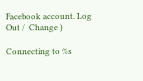Facebook account. Log Out /  Change )

Connecting to %s